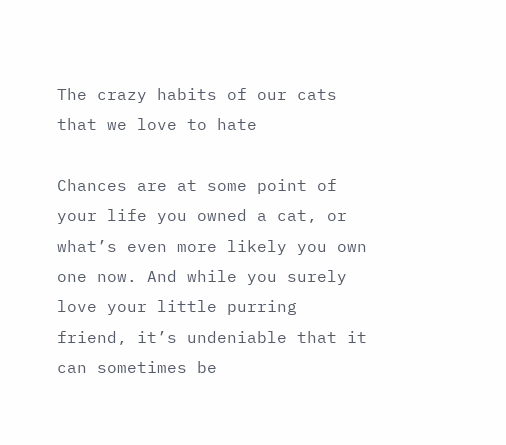The crazy habits of our cats that we love to hate

Chances are at some point of your life you owned a cat, or what’s even more likely you own one now. And while you surely love your little purring friend, it’s undeniable that it can sometimes be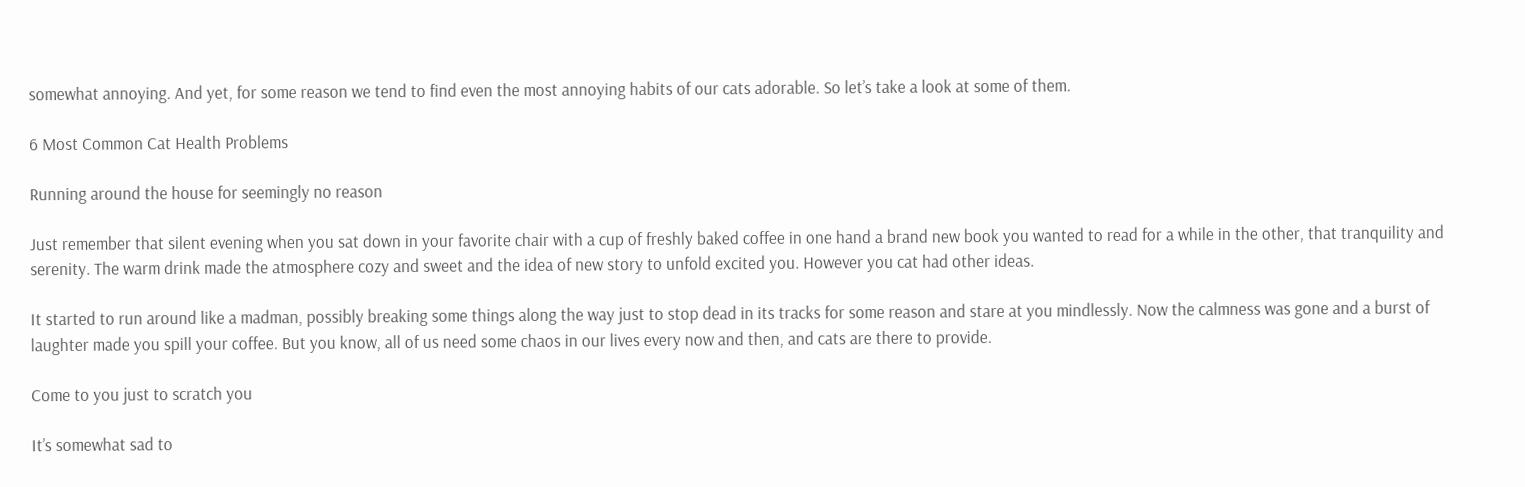somewhat annoying. And yet, for some reason we tend to find even the most annoying habits of our cats adorable. So let’s take a look at some of them.

6 Most Common Cat Health Problems

Running around the house for seemingly no reason

Just remember that silent evening when you sat down in your favorite chair with a cup of freshly baked coffee in one hand a brand new book you wanted to read for a while in the other, that tranquility and serenity. The warm drink made the atmosphere cozy and sweet and the idea of new story to unfold excited you. However you cat had other ideas.

It started to run around like a madman, possibly breaking some things along the way just to stop dead in its tracks for some reason and stare at you mindlessly. Now the calmness was gone and a burst of laughter made you spill your coffee. But you know, all of us need some chaos in our lives every now and then, and cats are there to provide.

Come to you just to scratch you

It’s somewhat sad to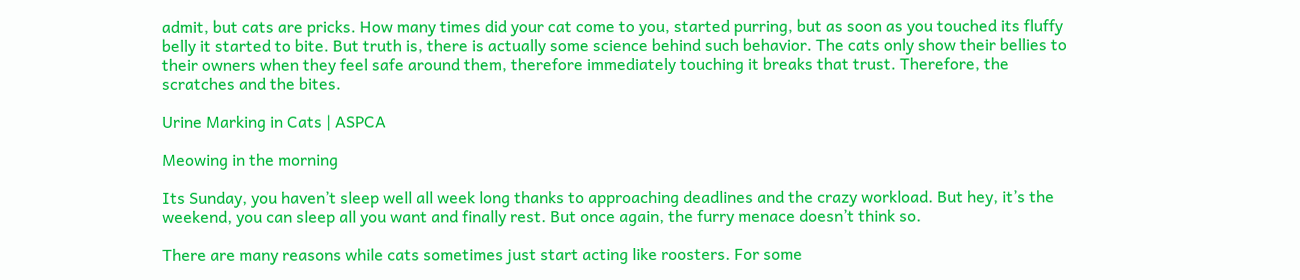admit, but cats are pricks. How many times did your cat come to you, started purring, but as soon as you touched its fluffy belly it started to bite. But truth is, there is actually some science behind such behavior. The cats only show their bellies to their owners when they feel safe around them, therefore immediately touching it breaks that trust. Therefore, the scratches and the bites.

Urine Marking in Cats | ASPCA

Meowing in the morning

Its Sunday, you haven’t sleep well all week long thanks to approaching deadlines and the crazy workload. But hey, it’s the weekend, you can sleep all you want and finally rest. But once again, the furry menace doesn’t think so.

There are many reasons while cats sometimes just start acting like roosters. For some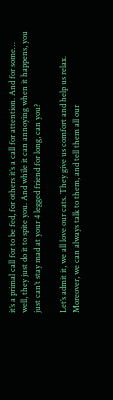it’s a primal call for to be fed, for others it’s a call for attention. And for some… well, they just do it to spite you. And while it can annoying when it happens, you just can’t stay mad at your 4 legged friend for long, can you?

Let’s admit it, we all love our cats. They give us comfort and help us relax. Moreover, we can always talk to them, and tell them all our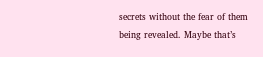secrets without the fear of them being revealed. Maybe that’s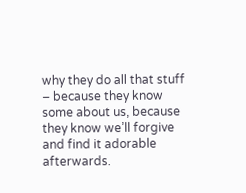why they do all that stuff – because they know some about us, because they know we’ll forgive and find it adorable afterwards.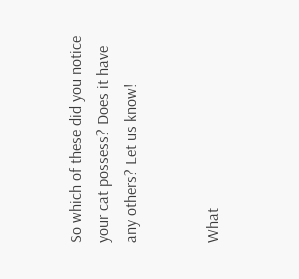So which of these did you notice your cat possess? Does it have any others? Let us know!


What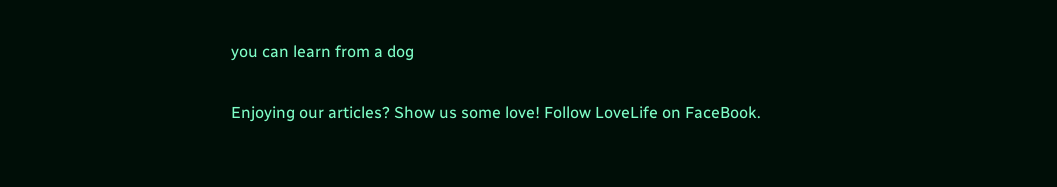you can learn from a dog

Enjoying our articles? Show us some love! Follow LoveLife on FaceBook.